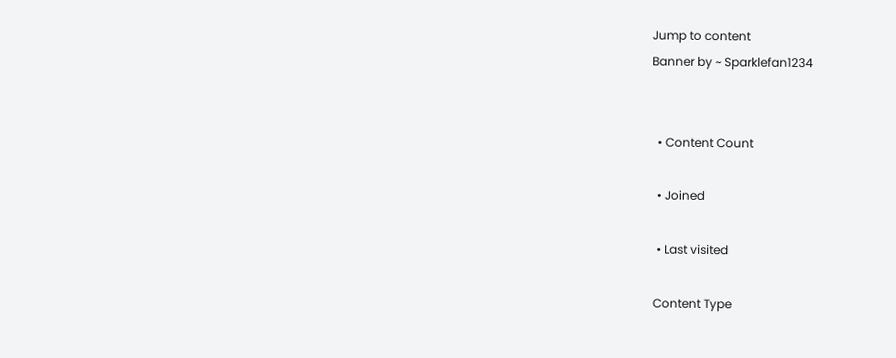Jump to content
Banner by ~ Sparklefan1234


  • Content Count

  • Joined

  • Last visited

 Content Type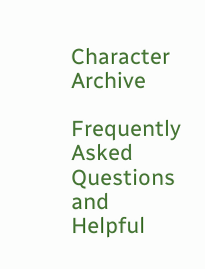Character Archive

Frequently Asked Questions and Helpful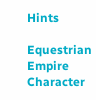Hints

Equestrian Empire Character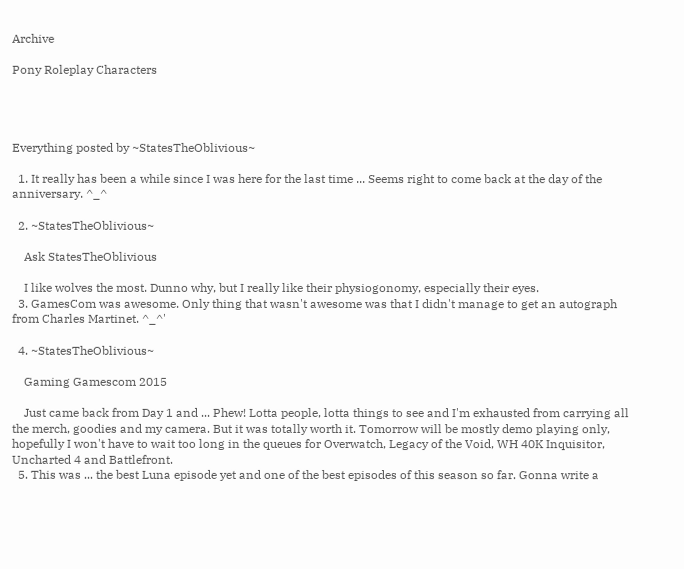Archive

Pony Roleplay Characters




Everything posted by ~StatesTheOblivious~

  1. It really has been a while since I was here for the last time ... Seems right to come back at the day of the anniversary. ^_^

  2. ~StatesTheOblivious~

    Ask StatesTheOblivious

    I like wolves the most. Dunno why, but I really like their physiogonomy, especially their eyes.
  3. GamesCom was awesome. Only thing that wasn't awesome was that I didn't manage to get an autograph from Charles Martinet. ^_^'

  4. ~StatesTheOblivious~

    Gaming Gamescom 2015

    Just came back from Day 1 and ... Phew! Lotta people, lotta things to see and I'm exhausted from carrying all the merch, goodies and my camera. But it was totally worth it. Tomorrow will be mostly demo playing only, hopefully I won't have to wait too long in the queues for Overwatch, Legacy of the Void, WH 40K Inquisitor, Uncharted 4 and Battlefront.
  5. This was ... the best Luna episode yet and one of the best episodes of this season so far. Gonna write a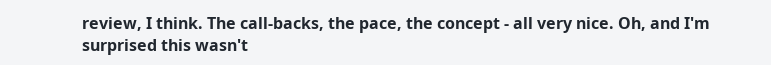review, I think. The call-backs, the pace, the concept - all very nice. Oh, and I'm surprised this wasn't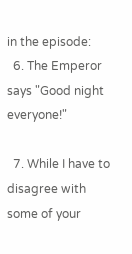in the episode:
  6. The Emperor says "Good night everyone!"

  7. While I have to disagree with some of your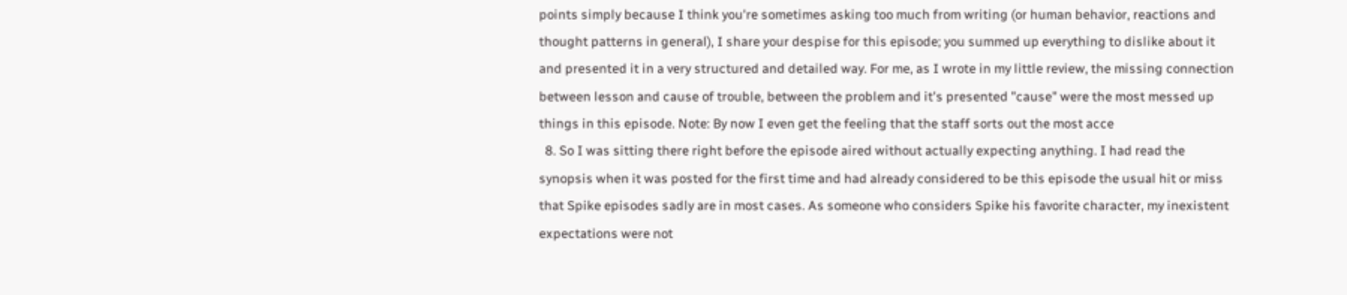points simply because I think you're sometimes asking too much from writing (or human behavior, reactions and thought patterns in general), I share your despise for this episode; you summed up everything to dislike about it and presented it in a very structured and detailed way. For me, as I wrote in my little review, the missing connection between lesson and cause of trouble, between the problem and it's presented "cause" were the most messed up things in this episode. Note: By now I even get the feeling that the staff sorts out the most acce
  8. So I was sitting there right before the episode aired without actually expecting anything. I had read the synopsis when it was posted for the first time and had already considered to be this episode the usual hit or miss that Spike episodes sadly are in most cases. As someone who considers Spike his favorite character, my inexistent expectations were not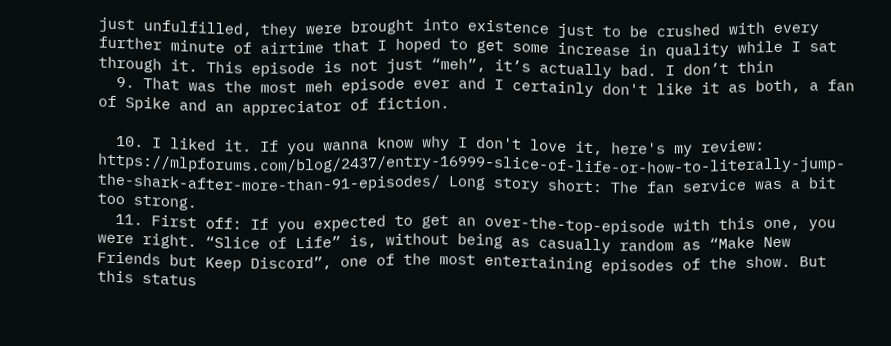just unfulfilled, they were brought into existence just to be crushed with every further minute of airtime that I hoped to get some increase in quality while I sat through it. This episode is not just “meh”, it’s actually bad. I don’t thin
  9. That was the most meh episode ever and I certainly don't like it as both, a fan of Spike and an appreciator of fiction.

  10. I liked it. If you wanna know why I don't love it, here's my review: https://mlpforums.com/blog/2437/entry-16999-slice-of-life-or-how-to-literally-jump-the-shark-after-more-than-91-episodes/ Long story short: The fan service was a bit too strong.
  11. First off: If you expected to get an over-the-top-episode with this one, you were right. “Slice of Life” is, without being as casually random as “Make New Friends but Keep Discord”, one of the most entertaining episodes of the show. But this status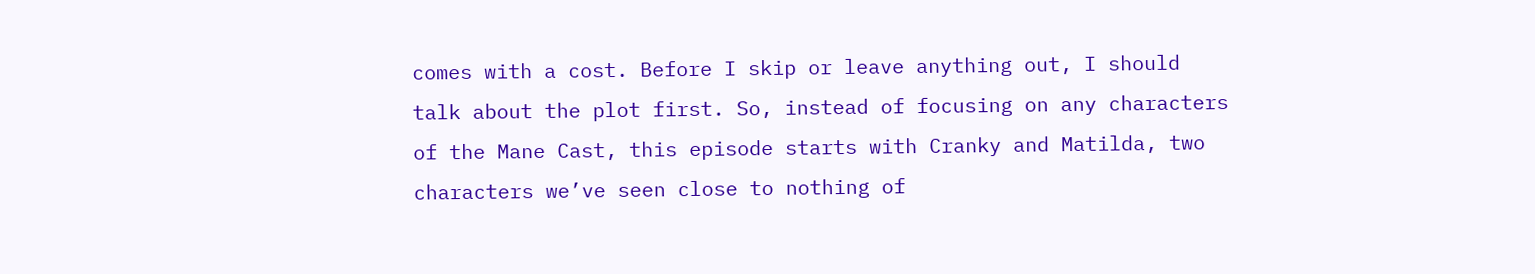comes with a cost. Before I skip or leave anything out, I should talk about the plot first. So, instead of focusing on any characters of the Mane Cast, this episode starts with Cranky and Matilda, two characters we’ve seen close to nothing of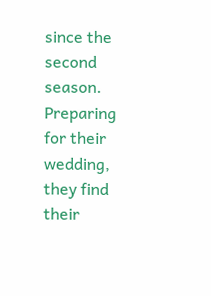since the second season. Preparing for their wedding, they find their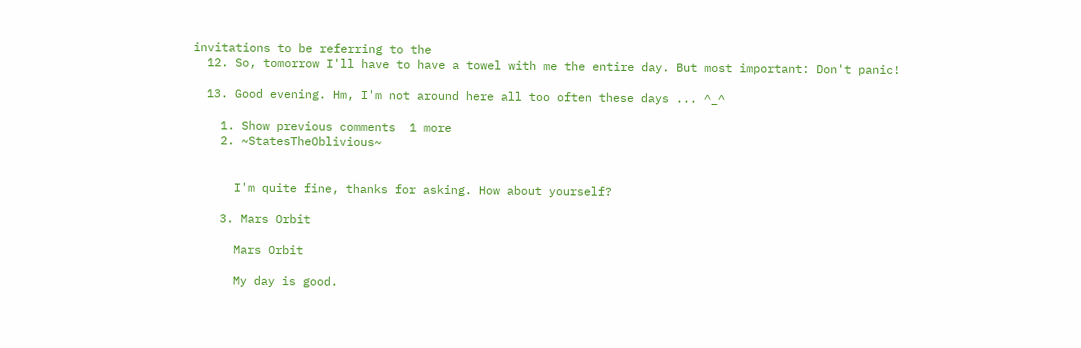invitations to be referring to the
  12. So, tomorrow I'll have to have a towel with me the entire day. But most important: Don't panic!

  13. Good evening. Hm, I'm not around here all too often these days ... ^_^

    1. Show previous comments  1 more
    2. ~StatesTheOblivious~


      I'm quite fine, thanks for asking. How about yourself?

    3. Mars Orbit

      Mars Orbit

      My day is good.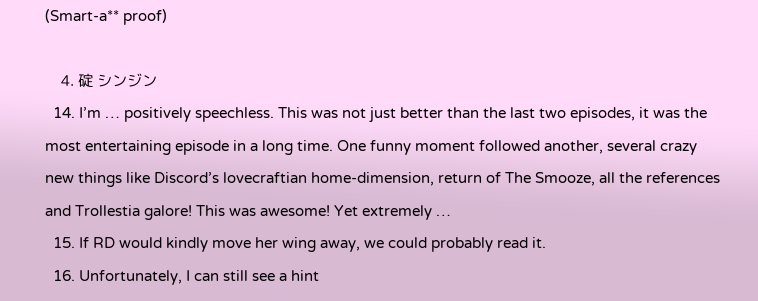(Smart-a** proof)

    4. 碇 シンジン
  14. I’m … positively speechless. This was not just better than the last two episodes, it was the most entertaining episode in a long time. One funny moment followed another, several crazy new things like Discord’s lovecraftian home-dimension, return of The Smooze, all the references and Trollestia galore! This was awesome! Yet extremely …
  15. If RD would kindly move her wing away, we could probably read it.
  16. Unfortunately, I can still see a hint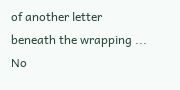of another letter beneath the wrapping ... No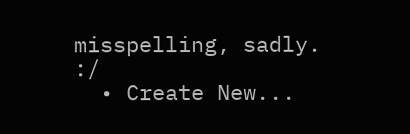misspelling, sadly. :/
  • Create New...